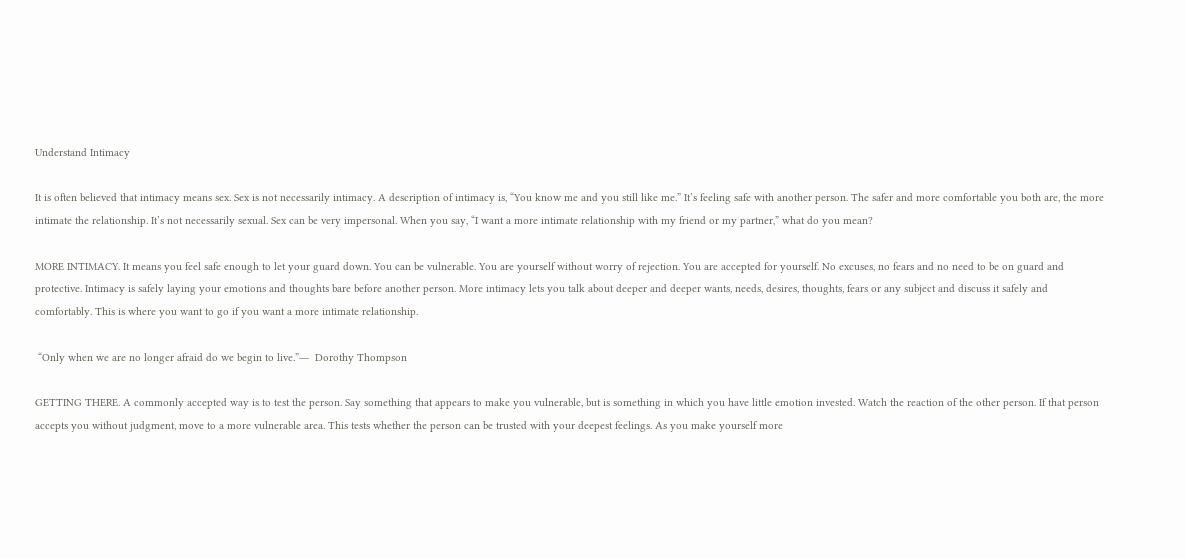Understand Intimacy

It is often believed that intimacy means sex. Sex is not necessarily intimacy. A description of intimacy is, “You know me and you still like me.” It’s feeling safe with another person. The safer and more comfortable you both are, the more intimate the relationship. It’s not necessarily sexual. Sex can be very impersonal. When you say, “I want a more intimate relationship with my friend or my partner,” what do you mean?

MORE INTIMACY. It means you feel safe enough to let your guard down. You can be vulnerable. You are yourself without worry of rejection. You are accepted for yourself. No excuses, no fears and no need to be on guard and protective. Intimacy is safely laying your emotions and thoughts bare before another person. More intimacy lets you talk about deeper and deeper wants, needs, desires, thoughts, fears or any subject and discuss it safely and comfortably. This is where you want to go if you want a more intimate relationship.

 “Only when we are no longer afraid do we begin to live.”―  Dorothy Thompson

GETTING THERE. A commonly accepted way is to test the person. Say something that appears to make you vulnerable, but is something in which you have little emotion invested. Watch the reaction of the other person. If that person accepts you without judgment, move to a more vulnerable area. This tests whether the person can be trusted with your deepest feelings. As you make yourself more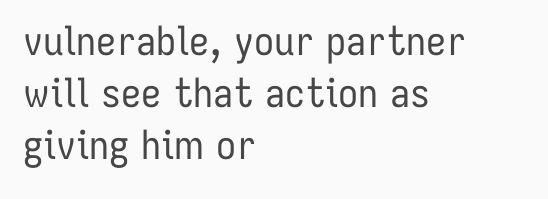vulnerable, your partner will see that action as giving him or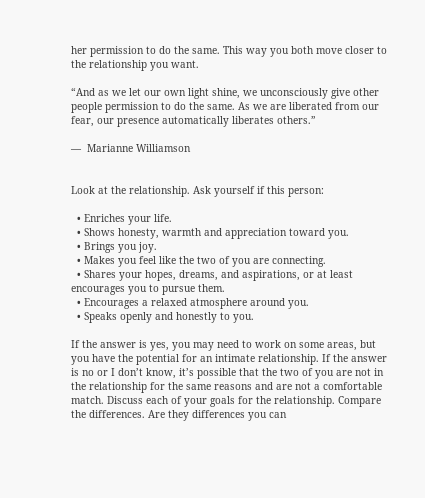her permission to do the same. This way you both move closer to the relationship you want.

“And as we let our own light shine, we unconsciously give other people permission to do the same. As we are liberated from our fear, our presence automatically liberates others.”

―  Marianne Williamson


Look at the relationship. Ask yourself if this person:

  • Enriches your life.
  • Shows honesty, warmth and appreciation toward you.
  • Brings you joy.
  • Makes you feel like the two of you are connecting.
  • Shares your hopes, dreams, and aspirations, or at least encourages you to pursue them.
  • Encourages a relaxed atmosphere around you.
  • Speaks openly and honestly to you.

If the answer is yes, you may need to work on some areas, but you have the potential for an intimate relationship. If the answer is no or I don’t know, it’s possible that the two of you are not in the relationship for the same reasons and are not a comfortable match. Discuss each of your goals for the relationship. Compare the differences. Are they differences you can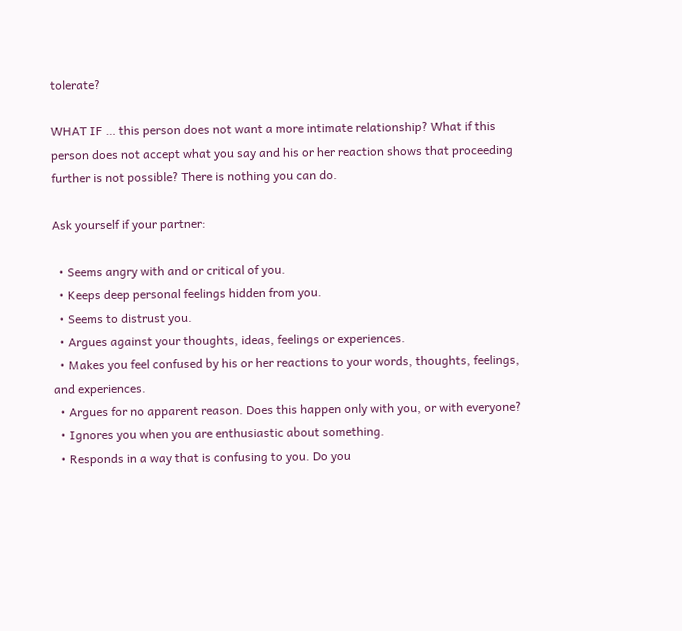tolerate?

WHAT IF … this person does not want a more intimate relationship? What if this person does not accept what you say and his or her reaction shows that proceeding further is not possible? There is nothing you can do.

Ask yourself if your partner:

  • Seems angry with and or critical of you.
  • Keeps deep personal feelings hidden from you.
  • Seems to distrust you.
  • Argues against your thoughts, ideas, feelings or experiences.
  • Makes you feel confused by his or her reactions to your words, thoughts, feelings, and experiences.
  • Argues for no apparent reason. Does this happen only with you, or with everyone?
  • Ignores you when you are enthusiastic about something.
  • Responds in a way that is confusing to you. Do you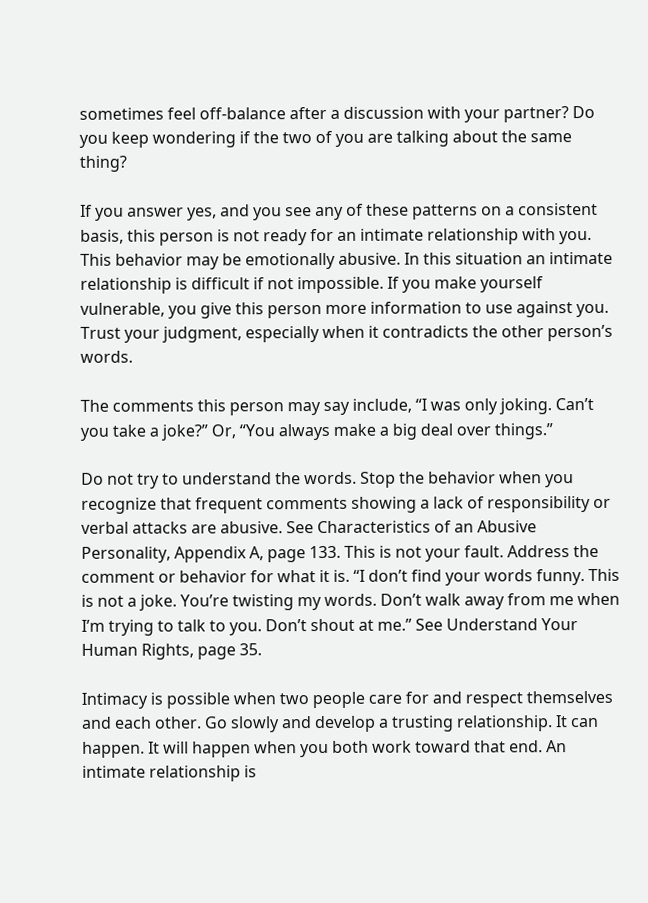sometimes feel off-balance after a discussion with your partner? Do you keep wondering if the two of you are talking about the same thing?

If you answer yes, and you see any of these patterns on a consistent basis, this person is not ready for an intimate relationship with you. This behavior may be emotionally abusive. In this situation an intimate relationship is difficult if not impossible. If you make yourself vulnerable, you give this person more information to use against you. Trust your judgment, especially when it contradicts the other person’s words.

The comments this person may say include, “I was only joking. Can’t you take a joke?” Or, “You always make a big deal over things.”

Do not try to understand the words. Stop the behavior when you recognize that frequent comments showing a lack of responsibility or verbal attacks are abusive. See Characteristics of an Abusive Personality, Appendix A, page 133. This is not your fault. Address the comment or behavior for what it is. “I don’t find your words funny. This is not a joke. You’re twisting my words. Don’t walk away from me when I’m trying to talk to you. Don’t shout at me.” See Understand Your Human Rights, page 35.

Intimacy is possible when two people care for and respect themselves and each other. Go slowly and develop a trusting relationship. It can happen. It will happen when you both work toward that end. An intimate relationship is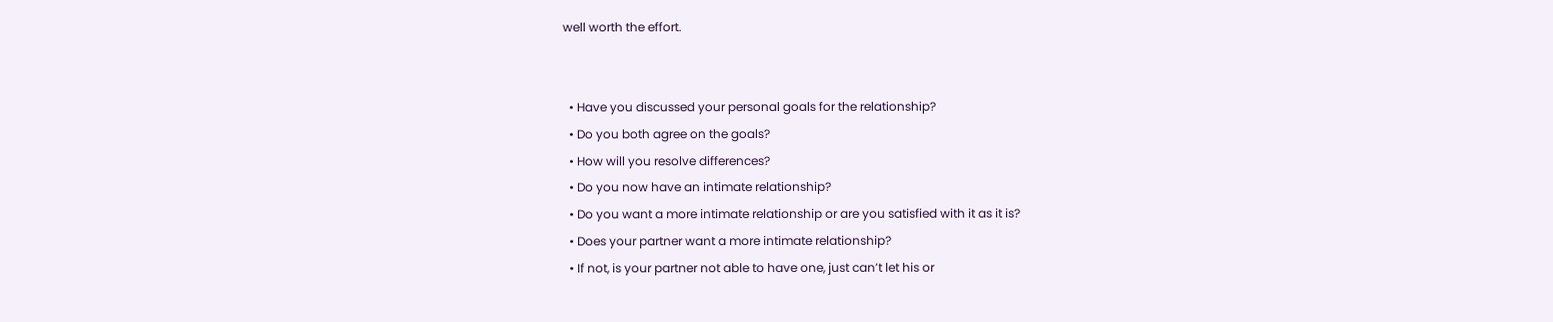well worth the effort.


  • Have you discussed your personal goals for the relationship?
  • Do you both agree on the goals?
  • How will you resolve differences?
  • Do you now have an intimate relationship?
  • Do you want a more intimate relationship or are you satisfied with it as it is?
  • Does your partner want a more intimate relationship?
  • If not, is your partner not able to have one, just can’t let his or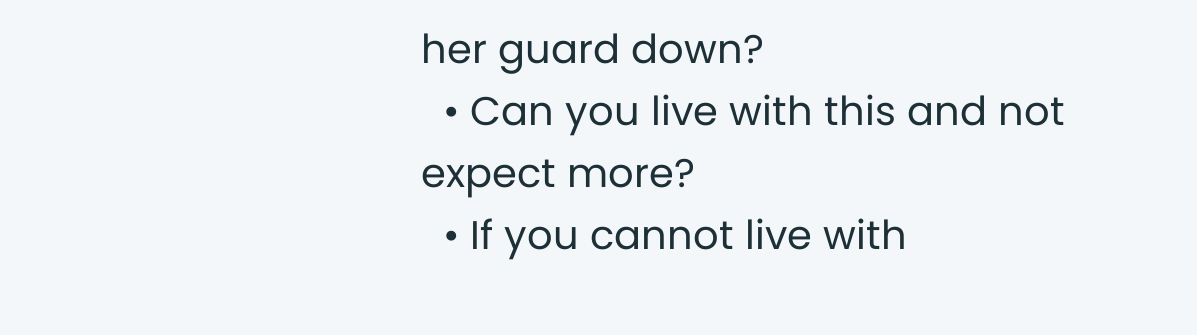her guard down?
  • Can you live with this and not expect more?
  • If you cannot live with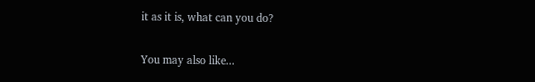it as it is, what can you do?

You may also like...